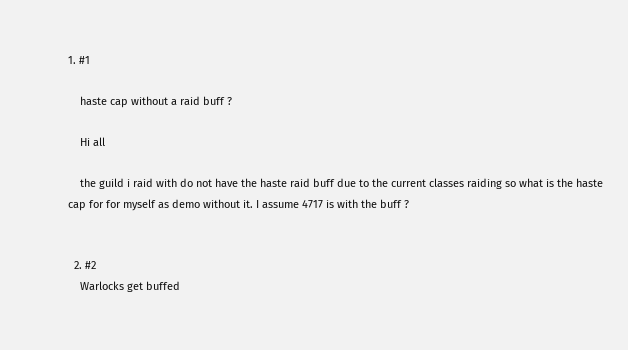1. #1

    haste cap without a raid buff ?

    Hi all

    the guild i raid with do not have the haste raid buff due to the current classes raiding so what is the haste cap for for myself as demo without it. I assume 4717 is with the buff ?


  2. #2
    Warlocks get buffed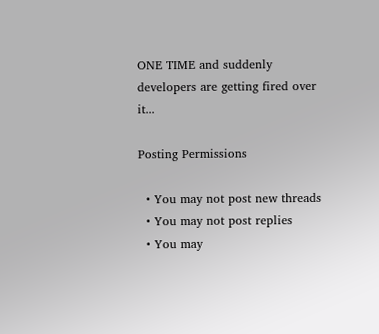ONE TIME and suddenly developers are getting fired over it...

Posting Permissions

  • You may not post new threads
  • You may not post replies
  • You may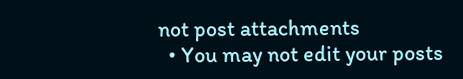not post attachments
  • You may not edit your posts